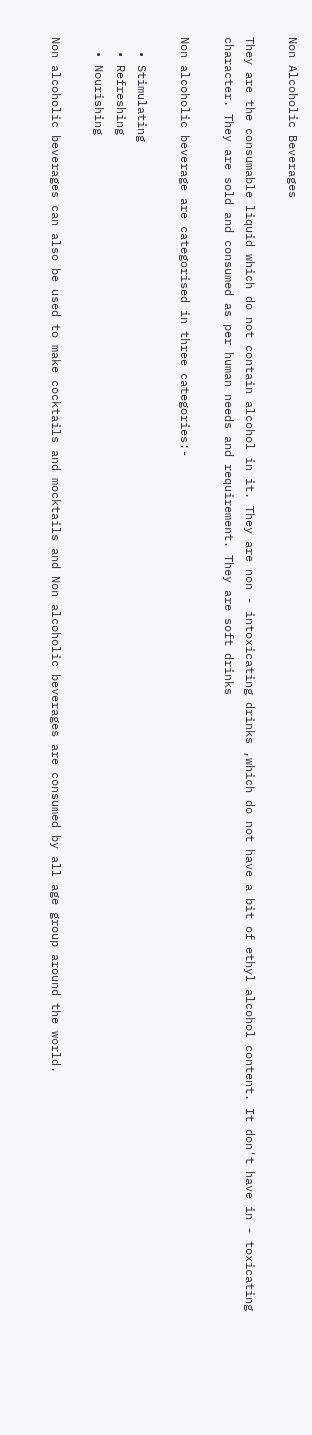Non Alcoholic Beverages

They are the consumable liquid which do not contain alcohol in it. They are non - intoxicating drinks ,which do not have a bit of ethyl alcohol content. It don't have in - toxicating character. They are sold and consumed as per human needs and requirement. They are soft drinks

Non alcoholic beverage are categorised in three categories:-

  • Stimulating
  • Refreshing
  • Nourishing

Non alcoholic beverages can also be used to make cocktails and mocktails and Non alcoholic beverages are consumed by all age group around the world.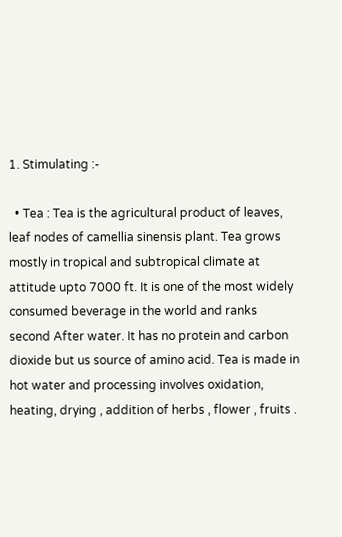1. Stimulating :-

  • Tea : Tea is the agricultural product of leaves, leaf nodes of camellia sinensis plant. Tea grows mostly in tropical and subtropical climate at attitude upto 7000 ft. It is one of the most widely consumed beverage in the world and ranks second After water. It has no protein and carbon dioxide but us source of amino acid. Tea is made in hot water and processing involves oxidation, heating, drying , addition of herbs , flower , fruits .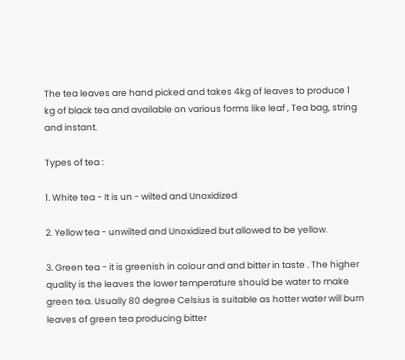The tea leaves are hand picked and takes 4kg of leaves to produce 1 kg of black tea and available on various forms like leaf , Tea bag, string and instant.

Types of tea :

1. White tea - It is un - wilted and Unoxidized

2. Yellow tea - unwilted and Unoxidized but allowed to be yellow.

3. Green tea - it is greenish in colour and and bitter in taste . The higher quality is the leaves the lower temperature should be water to make green tea. Usually 80 degree Celsius is suitable as hotter water will burn leaves of green tea producing bitter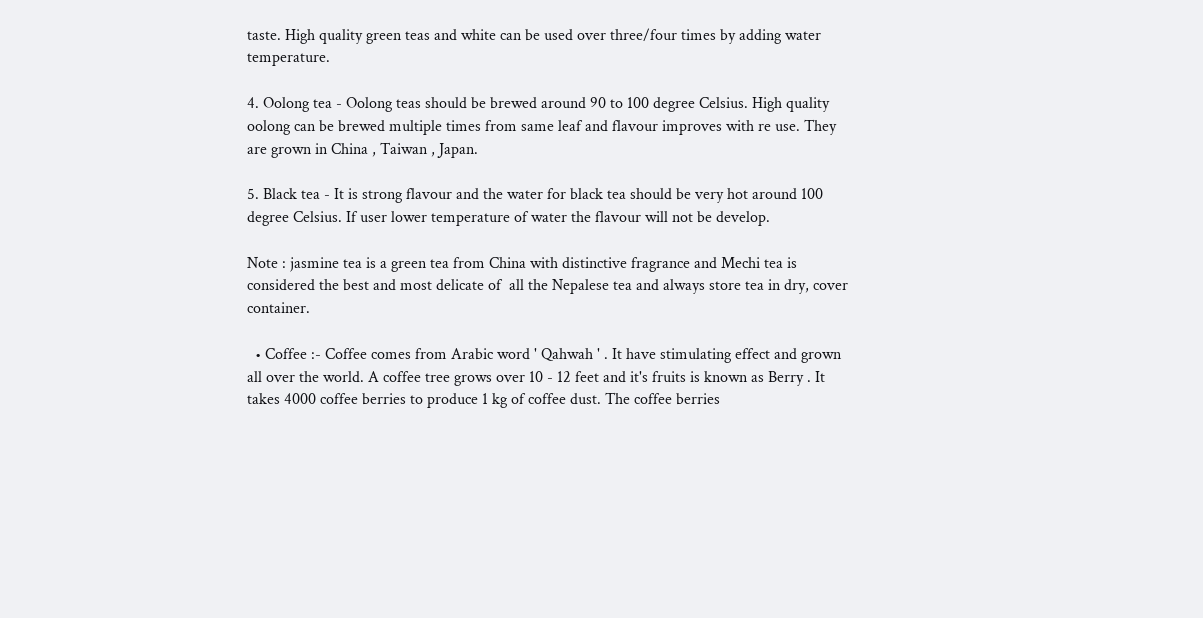taste. High quality green teas and white can be used over three/four times by adding water temperature.

4. Oolong tea - Oolong teas should be brewed around 90 to 100 degree Celsius. High quality oolong can be brewed multiple times from same leaf and flavour improves with re use. They are grown in China , Taiwan , Japan.

5. Black tea - It is strong flavour and the water for black tea should be very hot around 100 degree Celsius. If user lower temperature of water the flavour will not be develop.

Note : jasmine tea is a green tea from China with distinctive fragrance and Mechi tea is considered the best and most delicate of  all the Nepalese tea and always store tea in dry, cover container.

  • Coffee :- Coffee comes from Arabic word ' Qahwah ' . It have stimulating effect and grown all over the world. A coffee tree grows over 10 - 12 feet and it's fruits is known as Berry . It takes 4000 coffee berries to produce 1 kg of coffee dust. The coffee berries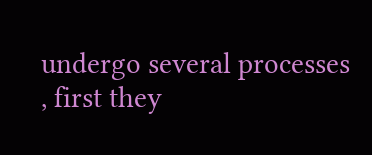undergo several processes , first they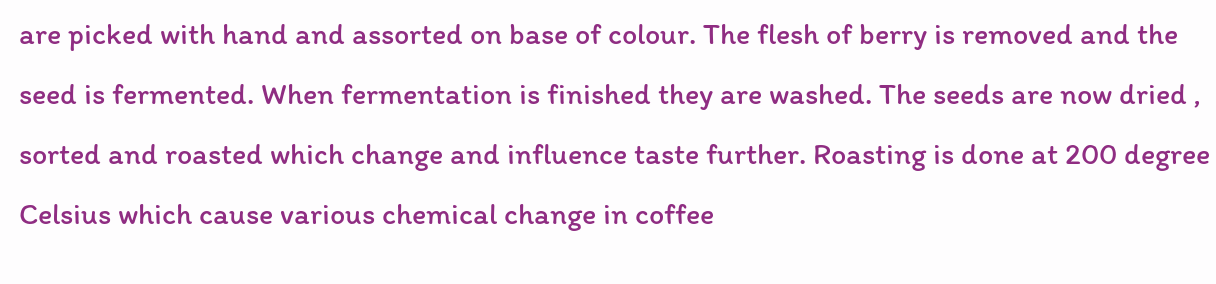are picked with hand and assorted on base of colour. The flesh of berry is removed and the seed is fermented. When fermentation is finished they are washed. The seeds are now dried , sorted and roasted which change and influence taste further. Roasting is done at 200 degree Celsius which cause various chemical change in coffee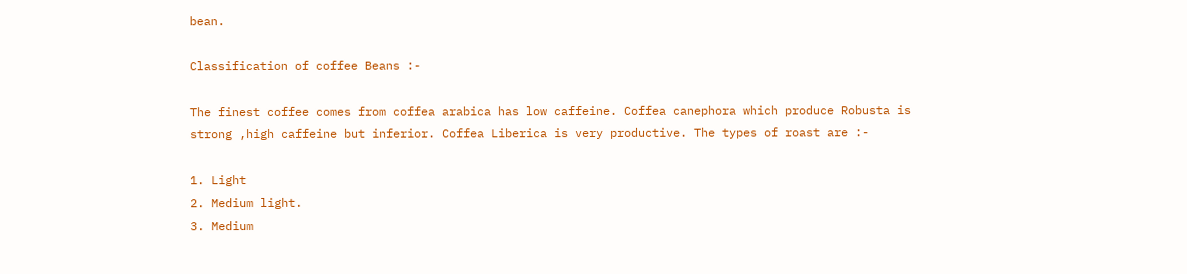bean.

Classification of coffee Beans :-

The finest coffee comes from coffea arabica has low caffeine. Coffea canephora which produce Robusta is strong ,high caffeine but inferior. Coffea Liberica is very productive. The types of roast are :-

1. Light
2. Medium light.
3. Medium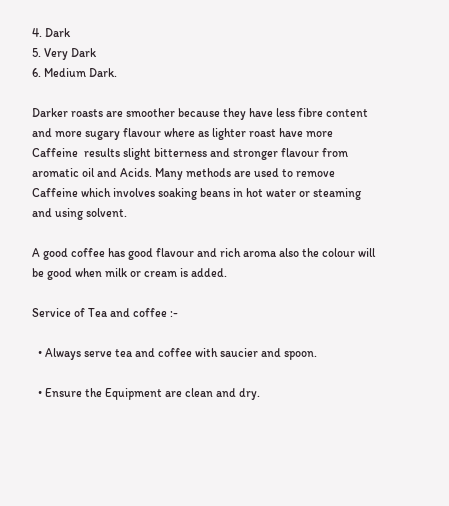4. Dark
5. Very Dark
6. Medium Dark.

Darker roasts are smoother because they have less fibre content and more sugary flavour where as lighter roast have more Caffeine  results slight bitterness and stronger flavour from aromatic oil and Acids. Many methods are used to remove Caffeine which involves soaking beans in hot water or steaming and using solvent.

A good coffee has good flavour and rich aroma also the colour will be good when milk or cream is added.

Service of Tea and coffee :-

  • Always serve tea and coffee with saucier and spoon.

  • Ensure the Equipment are clean and dry.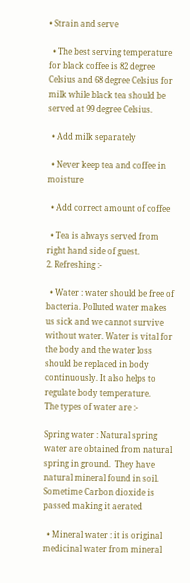• Strain and serve

  • The best serving temperature for black coffee is 82 degree Celsius and 68 degree Celsius for milk while black tea should be served at 99 degree Celsius.

  • Add milk separately

  • Never keep tea and coffee in moisture

  • Add correct amount of coffee

  • Tea is always served from right hand side of guest.
2. Refreshing :-

  • Water : water should be free of bacteria. Polluted water makes us sick and we cannot survive without water. Water is vital for the body and the water loss should be replaced in body continuously. It also helps to regulate body temperature.
The types of water are :-

Spring water : Natural spring water are obtained from natural spring in ground.  They have natural mineral found in soil. Sometime Carbon dioxide is passed making it aerated

  • Mineral water : it is original medicinal water from mineral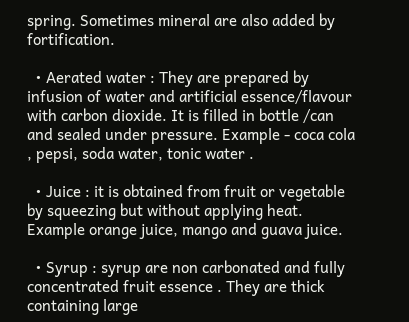spring. Sometimes mineral are also added by fortification.

  • Aerated water : They are prepared by infusion of water and artificial essence/flavour with carbon dioxide. It is filled in bottle /can and sealed under pressure. Example - coca cola , pepsi, soda water, tonic water .

  • Juice : it is obtained from fruit or vegetable by squeezing but without applying heat. Example orange juice, mango and guava juice.

  • Syrup : syrup are non carbonated and fully concentrated fruit essence . They are thick containing large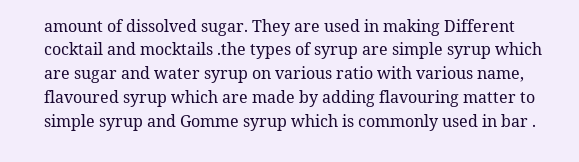amount of dissolved sugar. They are used in making Different cocktail and mocktails .the types of syrup are simple syrup which are sugar and water syrup on various ratio with various name, flavoured syrup which are made by adding flavouring matter to simple syrup and Gomme syrup which is commonly used in bar .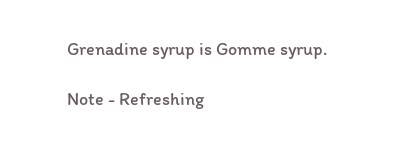Grenadine syrup is Gomme syrup.

Note - Refreshing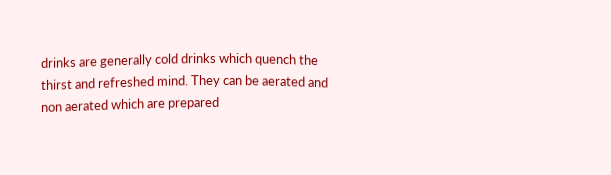drinks are generally cold drinks which quench the thirst and refreshed mind. They can be aerated and non aerated which are prepared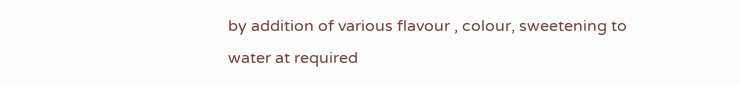by addition of various flavour , colour, sweetening to water at required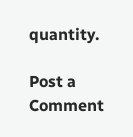quantity.

Post a Comment